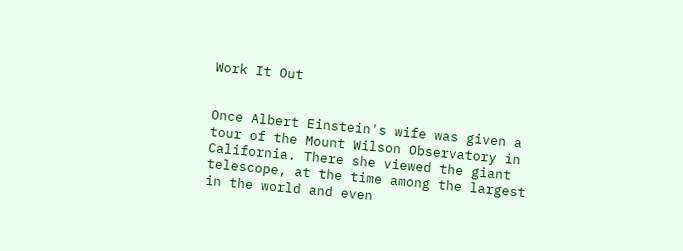Work It Out


Once Albert Einstein's wife was given a tour of the Mount Wilson Observatory in California. There she viewed the giant telescope, at the time among the largest in the world and even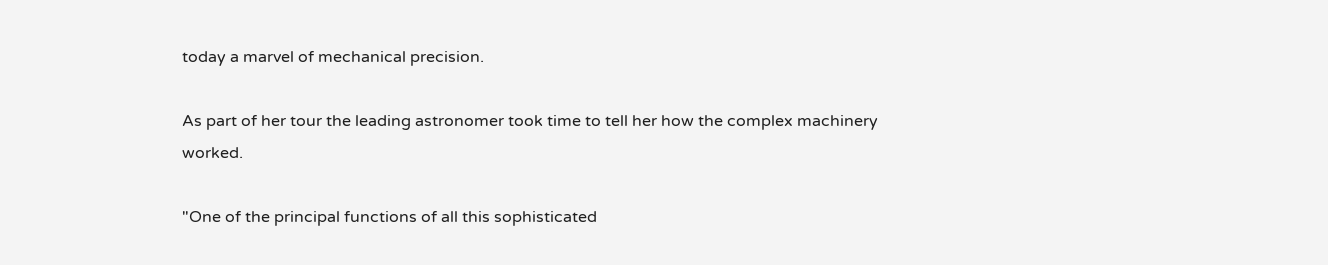today a marvel of mechanical precision.

As part of her tour the leading astronomer took time to tell her how the complex machinery worked.

"One of the principal functions of all this sophisticated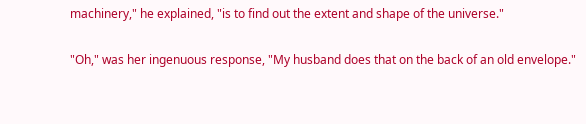machinery," he explained, "is to find out the extent and shape of the universe."

"Oh," was her ingenuous response, "My husband does that on the back of an old envelope."